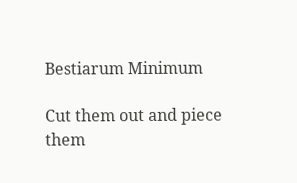Bestiarum Minimum

Cut them out and piece them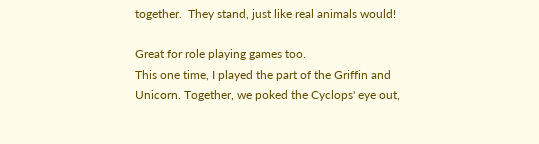together.  They stand, just like real animals would!

Great for role playing games too.
This one time, I played the part of the Griffin and Unicorn. Together, we poked the Cyclops' eye out,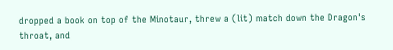dropped a book on top of the Minotaur, threw a (lit) match down the Dragon's throat, and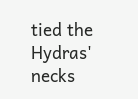tied the Hydras' necks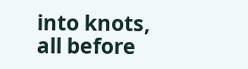into knots, all before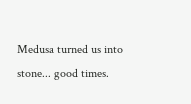Medusa turned us into stone... good times.